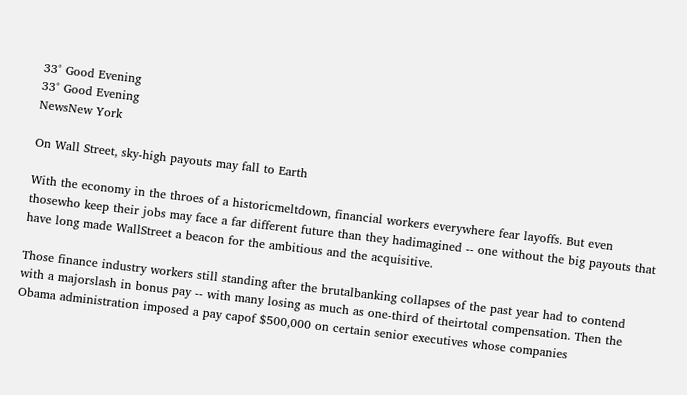33° Good Evening
33° Good Evening
NewsNew York

On Wall Street, sky-high payouts may fall to Earth

With the economy in the throes of a historicmeltdown, financial workers everywhere fear layoffs. But even thosewho keep their jobs may face a far different future than they hadimagined -- one without the big payouts that have long made WallStreet a beacon for the ambitious and the acquisitive.

Those finance industry workers still standing after the brutalbanking collapses of the past year had to contend with a majorslash in bonus pay -- with many losing as much as one-third of theirtotal compensation. Then the Obama administration imposed a pay capof $500,000 on certain senior executives whose companies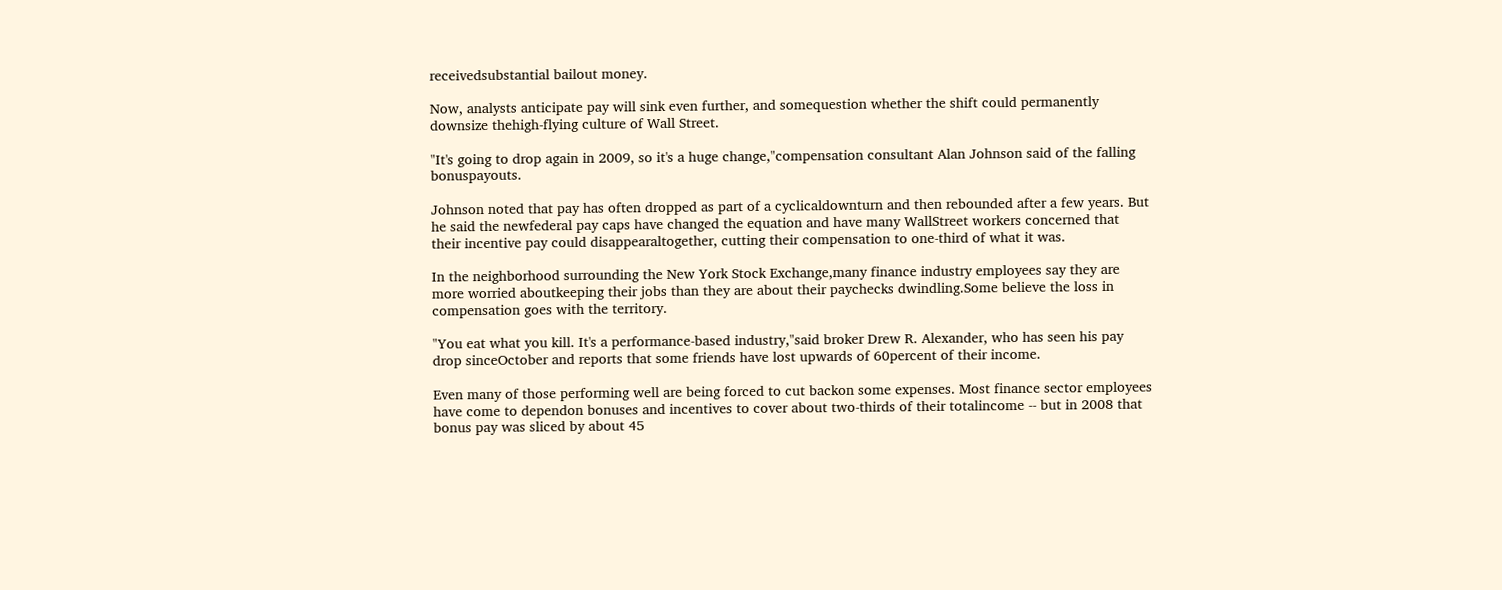receivedsubstantial bailout money.

Now, analysts anticipate pay will sink even further, and somequestion whether the shift could permanently downsize thehigh-flying culture of Wall Street.

"It's going to drop again in 2009, so it's a huge change,"compensation consultant Alan Johnson said of the falling bonuspayouts.

Johnson noted that pay has often dropped as part of a cyclicaldownturn and then rebounded after a few years. But he said the newfederal pay caps have changed the equation and have many WallStreet workers concerned that their incentive pay could disappearaltogether, cutting their compensation to one-third of what it was.

In the neighborhood surrounding the New York Stock Exchange,many finance industry employees say they are more worried aboutkeeping their jobs than they are about their paychecks dwindling.Some believe the loss in compensation goes with the territory.

"You eat what you kill. It's a performance-based industry,"said broker Drew R. Alexander, who has seen his pay drop sinceOctober and reports that some friends have lost upwards of 60percent of their income.

Even many of those performing well are being forced to cut backon some expenses. Most finance sector employees have come to dependon bonuses and incentives to cover about two-thirds of their totalincome -- but in 2008 that bonus pay was sliced by about 45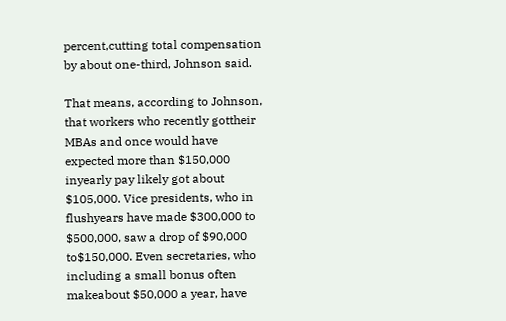percent,cutting total compensation by about one-third, Johnson said.

That means, according to Johnson, that workers who recently gottheir MBAs and once would have expected more than $150,000 inyearly pay likely got about $105,000. Vice presidents, who in flushyears have made $300,000 to $500,000, saw a drop of $90,000 to$150,000. Even secretaries, who including a small bonus often makeabout $50,000 a year, have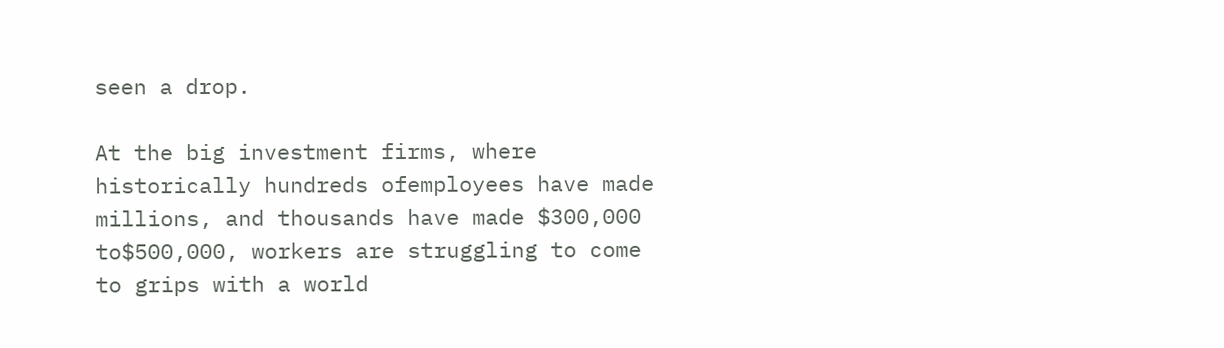seen a drop.

At the big investment firms, where historically hundreds ofemployees have made millions, and thousands have made $300,000 to$500,000, workers are struggling to come to grips with a world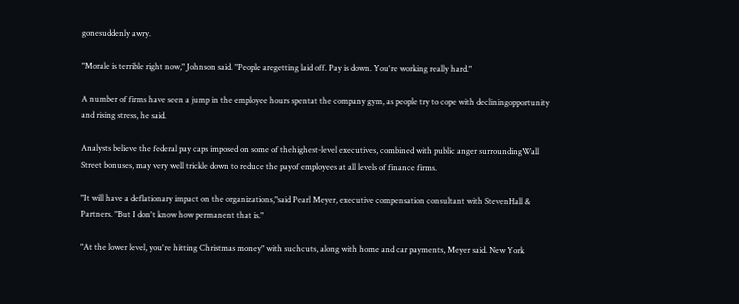gonesuddenly awry.

"Morale is terrible right now," Johnson said. "People aregetting laid off. Pay is down. You're working really hard."

A number of firms have seen a jump in the employee hours spentat the company gym, as people try to cope with decliningopportunity and rising stress, he said.

Analysts believe the federal pay caps imposed on some of thehighest-level executives, combined with public anger surroundingWall Street bonuses, may very well trickle down to reduce the payof employees at all levels of finance firms.

"It will have a deflationary impact on the organizations,"said Pearl Meyer, executive compensation consultant with StevenHall & Partners. "But I don't know how permanent that is."

"At the lower level, you're hitting Christmas money" with suchcuts, along with home and car payments, Meyer said. New York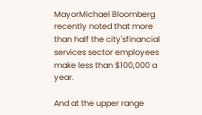MayorMichael Bloomberg recently noted that more than half the city'sfinancial services sector employees make less than $100,000 a year.

And at the upper range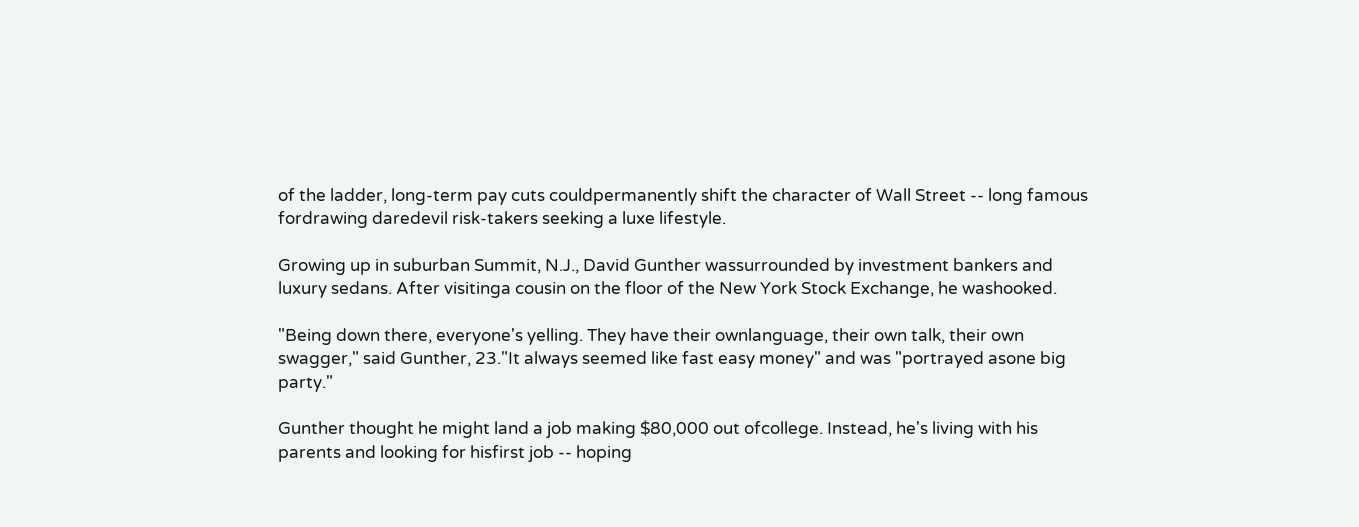of the ladder, long-term pay cuts couldpermanently shift the character of Wall Street -- long famous fordrawing daredevil risk-takers seeking a luxe lifestyle.

Growing up in suburban Summit, N.J., David Gunther wassurrounded by investment bankers and luxury sedans. After visitinga cousin on the floor of the New York Stock Exchange, he washooked.

"Being down there, everyone's yelling. They have their ownlanguage, their own talk, their own swagger," said Gunther, 23."It always seemed like fast easy money" and was "portrayed asone big party."

Gunther thought he might land a job making $80,000 out ofcollege. Instead, he's living with his parents and looking for hisfirst job -- hoping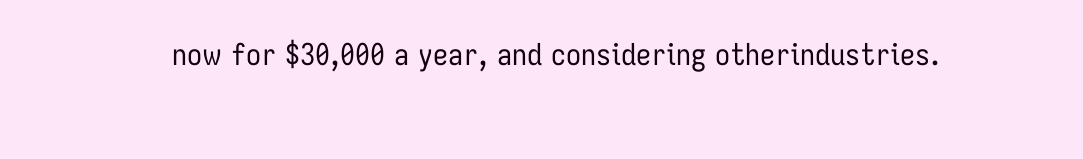now for $30,000 a year, and considering otherindustries.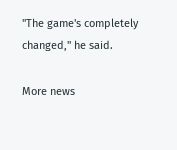"The game's completely changed," he said.

More news